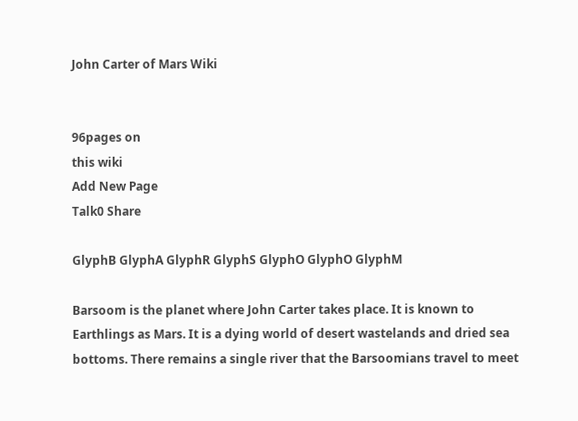John Carter of Mars Wiki


96pages on
this wiki
Add New Page
Talk0 Share

GlyphB GlyphA GlyphR GlyphS GlyphO GlyphO GlyphM

Barsoom is the planet where John Carter takes place. It is known to Earthlings as Mars. It is a dying world of desert wastelands and dried sea bottoms. There remains a single river that the Barsoomians travel to meet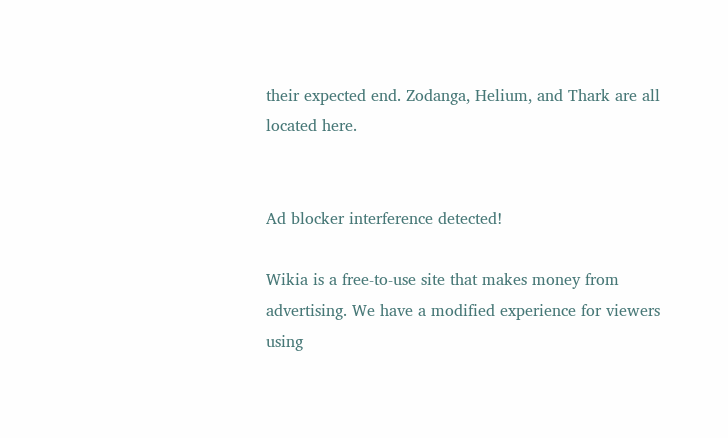their expected end. Zodanga, Helium, and Thark are all located here.


Ad blocker interference detected!

Wikia is a free-to-use site that makes money from advertising. We have a modified experience for viewers using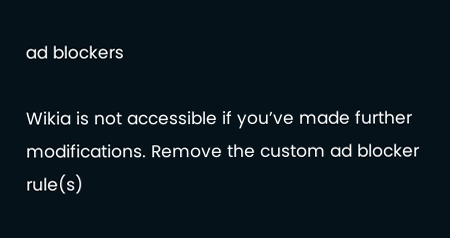ad blockers

Wikia is not accessible if you’ve made further modifications. Remove the custom ad blocker rule(s)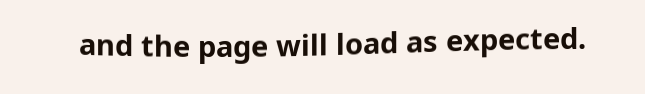and the page will load as expected.